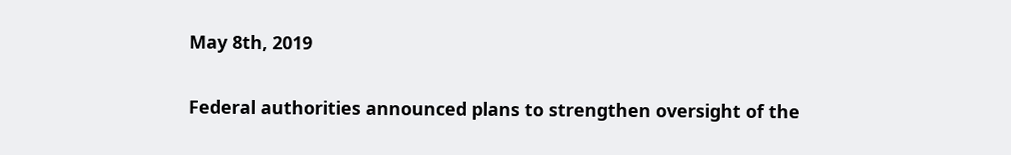May 8th, 2019


Federal authorities announced plans to strengthen oversight of the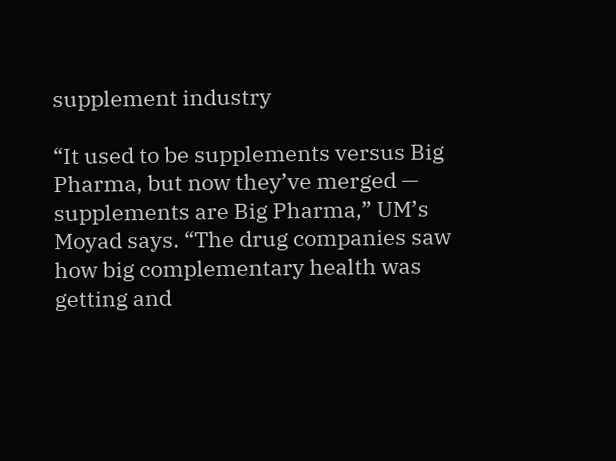supplement industry

“It used to be supplements versus Big Pharma, but now they’ve merged — supplements are Big Pharma,” UM’s Moyad says. “The drug companies saw how big complementary health was getting and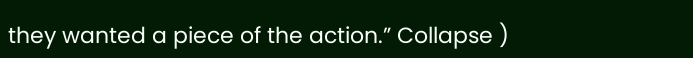they wanted a piece of the action.” Collapse )